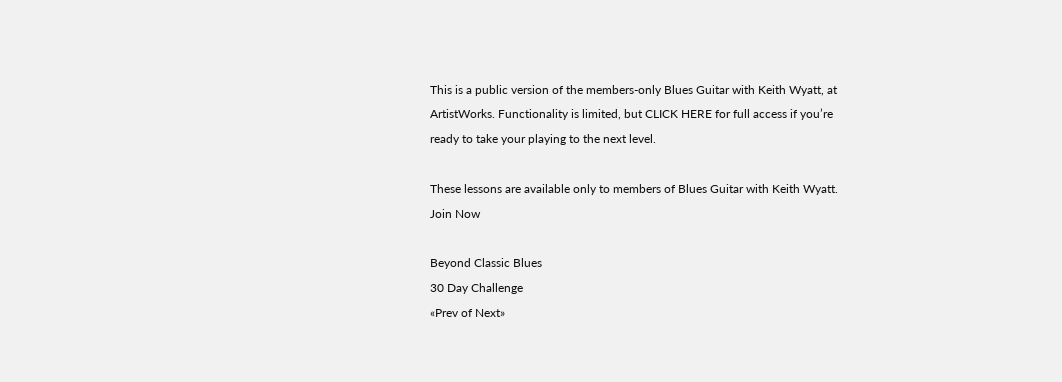This is a public version of the members-only Blues Guitar with Keith Wyatt, at ArtistWorks. Functionality is limited, but CLICK HERE for full access if you’re ready to take your playing to the next level.

These lessons are available only to members of Blues Guitar with Keith Wyatt.
Join Now

Beyond Classic Blues
30 Day Challenge
«Prev of Next»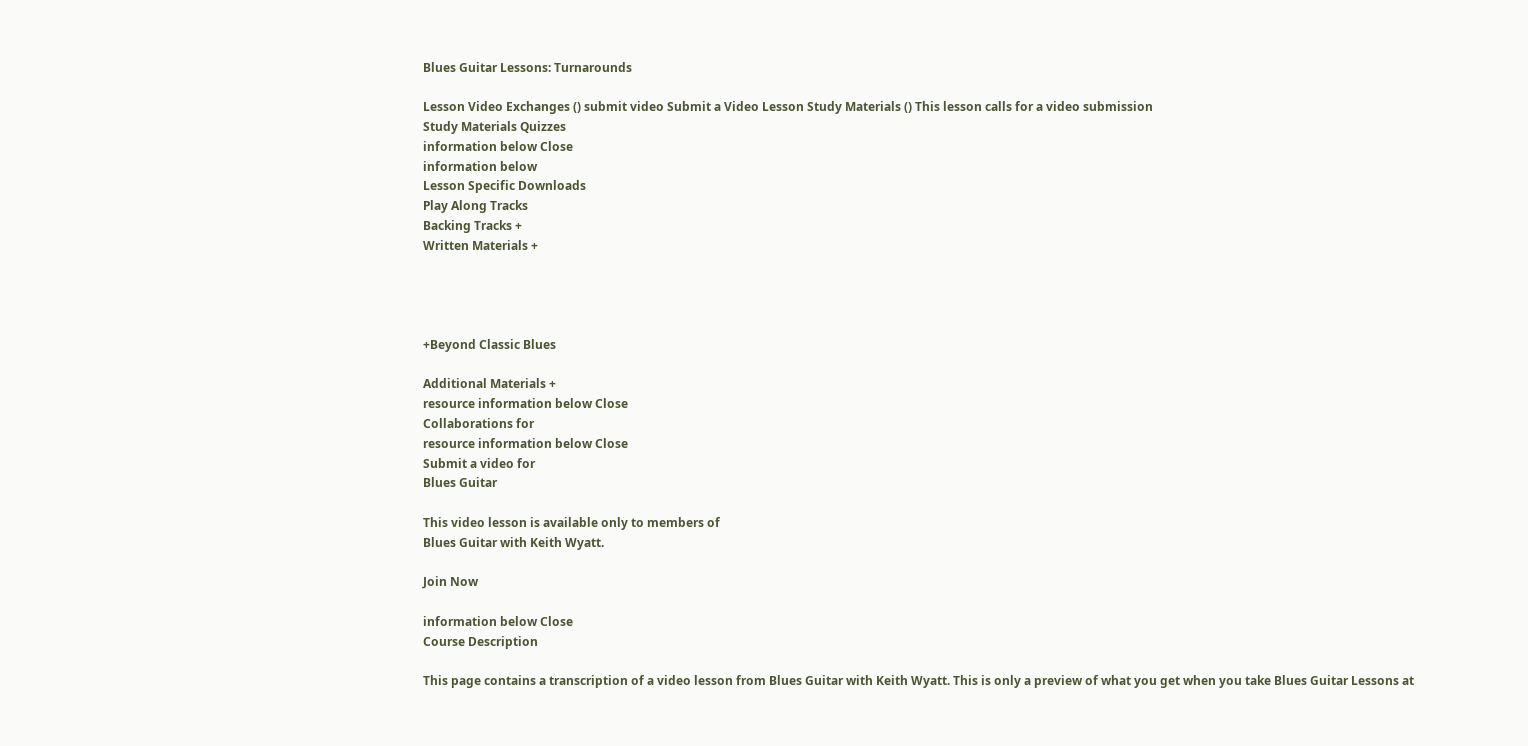Blues Guitar Lessons: Turnarounds

Lesson Video Exchanges () submit video Submit a Video Lesson Study Materials () This lesson calls for a video submission
Study Materials Quizzes
information below Close
information below
Lesson Specific Downloads
Play Along Tracks
Backing Tracks +
Written Materials +




+Beyond Classic Blues

Additional Materials +
resource information below Close
Collaborations for
resource information below Close
Submit a video for
Blues Guitar

This video lesson is available only to members of
Blues Guitar with Keith Wyatt.

Join Now

information below Close
Course Description

This page contains a transcription of a video lesson from Blues Guitar with Keith Wyatt. This is only a preview of what you get when you take Blues Guitar Lessons at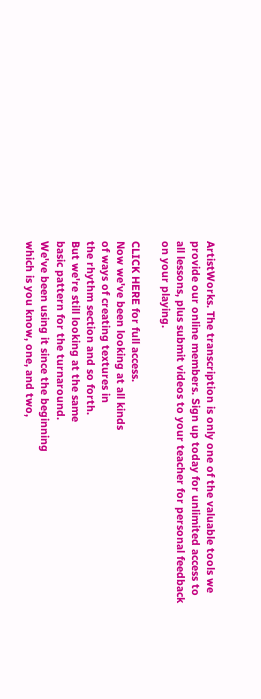ArtistWorks. The transcription is only one of the valuable tools we provide our online members. Sign up today for unlimited access to all lessons, plus submit videos to your teacher for personal feedback on your playing.

CLICK HERE for full access.
Now we've been looking at all kinds
of ways of creating textures in
the rhythm section and so forth.
But we're still looking at the same
basic pattern for the turnaround.
We've been using it since the beginning
which is you know, one, and two,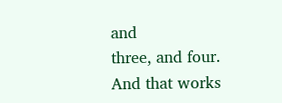and
three, and four.
And that works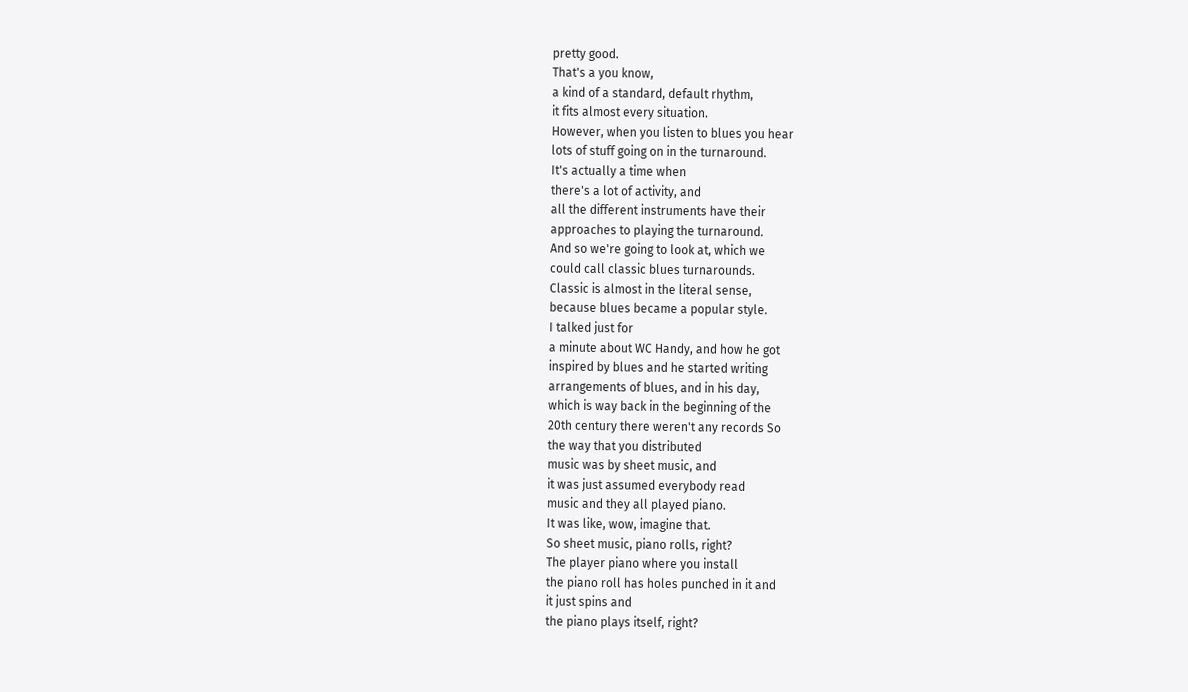pretty good.
That's a you know,
a kind of a standard, default rhythm,
it fits almost every situation.
However, when you listen to blues you hear
lots of stuff going on in the turnaround.
It's actually a time when
there's a lot of activity, and
all the different instruments have their
approaches to playing the turnaround.
And so we're going to look at, which we
could call classic blues turnarounds.
Classic is almost in the literal sense,
because blues became a popular style.
I talked just for
a minute about WC Handy, and how he got
inspired by blues and he started writing
arrangements of blues, and in his day,
which is way back in the beginning of the
20th century there weren't any records So
the way that you distributed
music was by sheet music, and
it was just assumed everybody read
music and they all played piano.
It was like, wow, imagine that.
So sheet music, piano rolls, right?
The player piano where you install
the piano roll has holes punched in it and
it just spins and
the piano plays itself, right?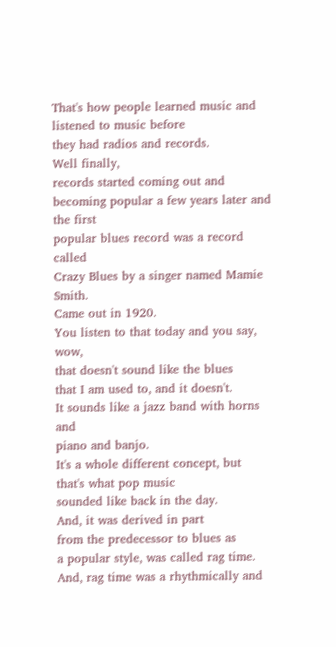That's how people learned music and
listened to music before
they had radios and records.
Well finally,
records started coming out and
becoming popular a few years later and
the first
popular blues record was a record called
Crazy Blues by a singer named Mamie Smith.
Came out in 1920.
You listen to that today and you say, wow,
that doesn't sound like the blues
that I am used to, and it doesn't.
It sounds like a jazz band with horns and
piano and banjo.
It's a whole different concept, but
that's what pop music
sounded like back in the day.
And, it was derived in part
from the predecessor to blues as
a popular style, was called rag time.
And, rag time was a rhythmically and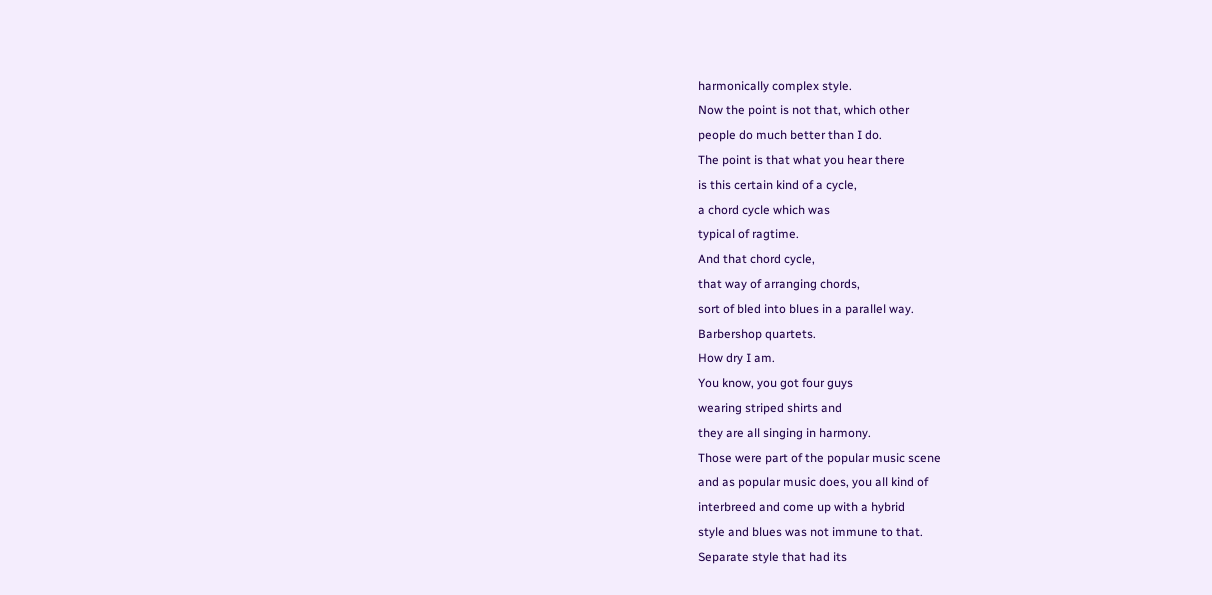harmonically complex style.
Now the point is not that, which other
people do much better than I do.
The point is that what you hear there
is this certain kind of a cycle,
a chord cycle which was
typical of ragtime.
And that chord cycle,
that way of arranging chords,
sort of bled into blues in a parallel way.
Barbershop quartets.
How dry I am.
You know, you got four guys
wearing striped shirts and
they are all singing in harmony.
Those were part of the popular music scene
and as popular music does, you all kind of
interbreed and come up with a hybrid
style and blues was not immune to that.
Separate style that had its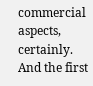commercial aspects, certainly.
And the first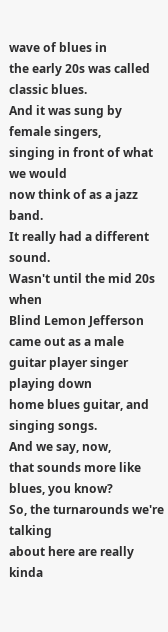wave of blues in
the early 20s was called classic blues.
And it was sung by female singers,
singing in front of what we would
now think of as a jazz band.
It really had a different sound.
Wasn't until the mid 20s when
Blind Lemon Jefferson came out as a male
guitar player singer playing down
home blues guitar, and singing songs.
And we say, now,
that sounds more like blues, you know?
So, the turnarounds we're talking
about here are really kinda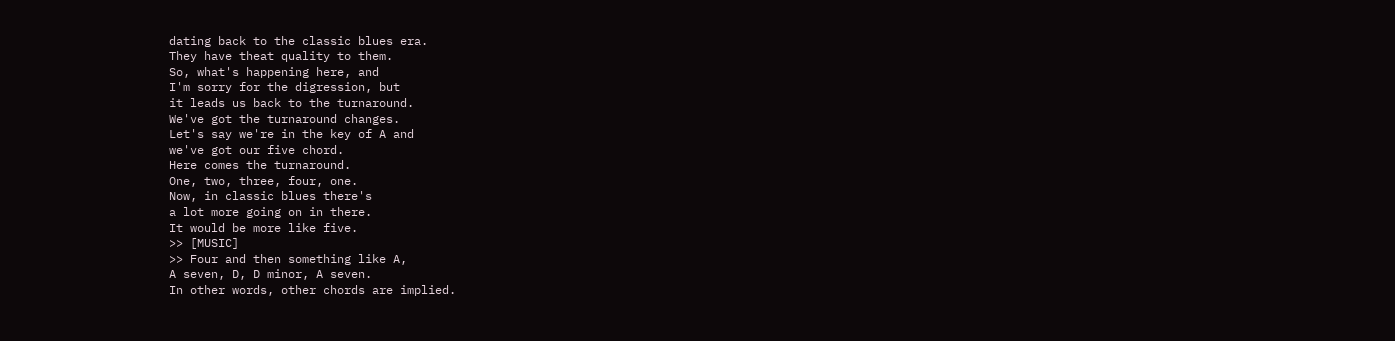dating back to the classic blues era.
They have theat quality to them.
So, what's happening here, and
I'm sorry for the digression, but
it leads us back to the turnaround.
We've got the turnaround changes.
Let's say we're in the key of A and
we've got our five chord.
Here comes the turnaround.
One, two, three, four, one.
Now, in classic blues there's
a lot more going on in there.
It would be more like five.
>> [MUSIC]
>> Four and then something like A,
A seven, D, D minor, A seven.
In other words, other chords are implied.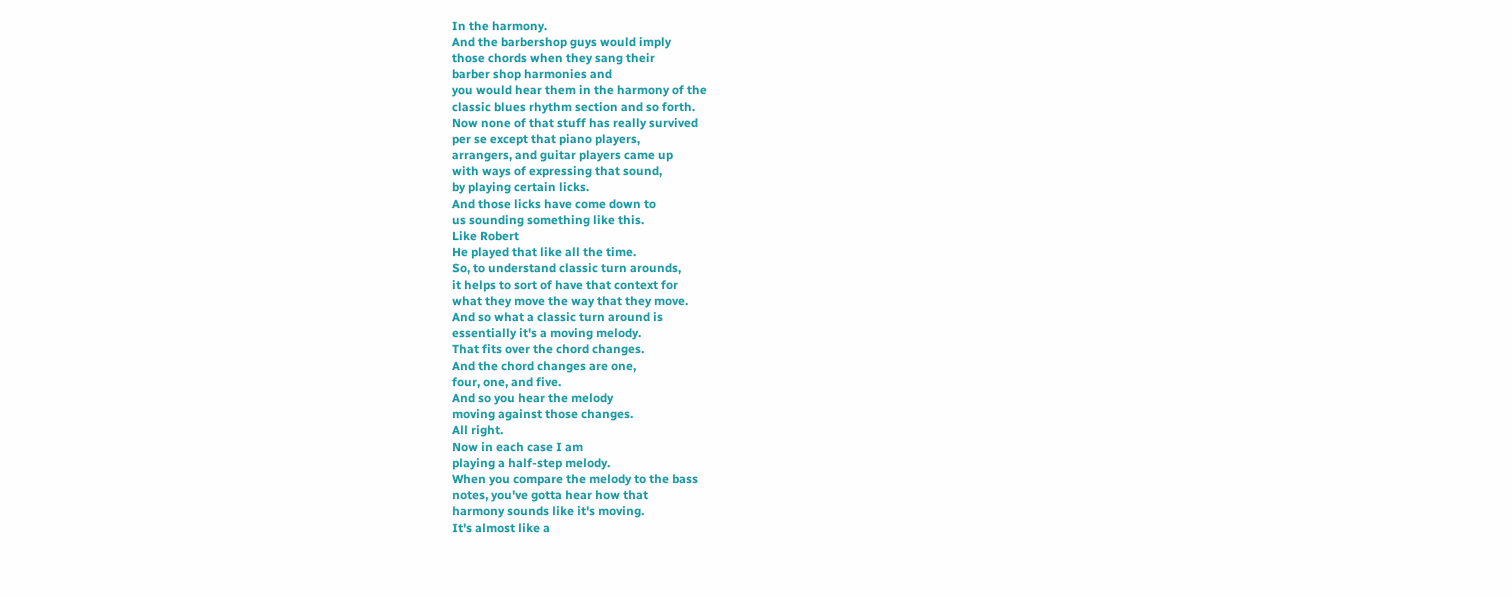In the harmony.
And the barbershop guys would imply
those chords when they sang their
barber shop harmonies and
you would hear them in the harmony of the
classic blues rhythm section and so forth.
Now none of that stuff has really survived
per se except that piano players,
arrangers, and guitar players came up
with ways of expressing that sound,
by playing certain licks.
And those licks have come down to
us sounding something like this.
Like Robert
He played that like all the time.
So, to understand classic turn arounds,
it helps to sort of have that context for
what they move the way that they move.
And so what a classic turn around is
essentially it's a moving melody.
That fits over the chord changes.
And the chord changes are one,
four, one, and five.
And so you hear the melody
moving against those changes.
All right.
Now in each case I am
playing a half-step melody.
When you compare the melody to the bass
notes, you've gotta hear how that
harmony sounds like it's moving.
It's almost like a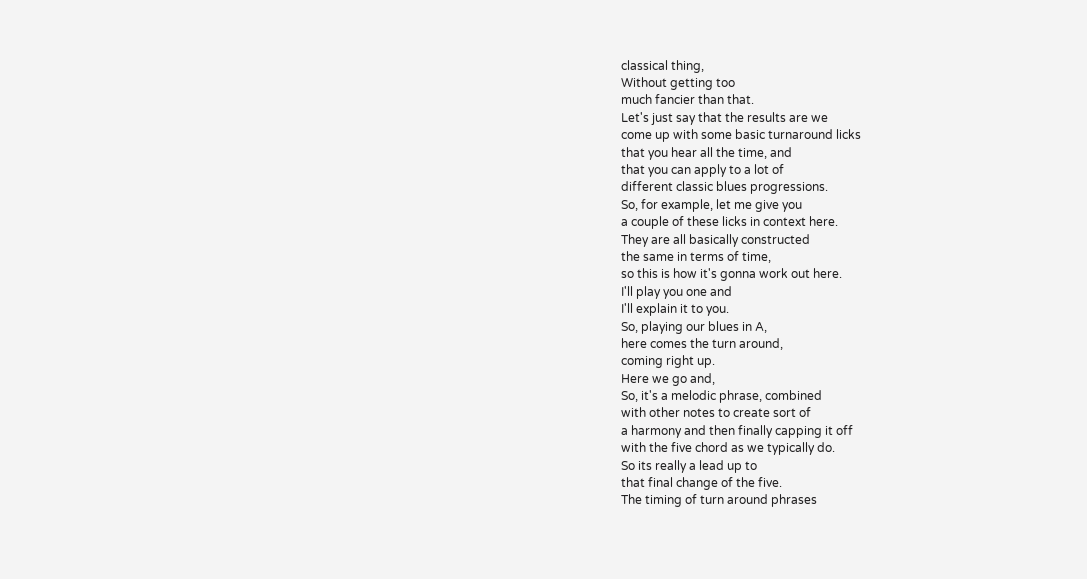classical thing,
Without getting too
much fancier than that.
Let's just say that the results are we
come up with some basic turnaround licks
that you hear all the time, and
that you can apply to a lot of
different classic blues progressions.
So, for example, let me give you
a couple of these licks in context here.
They are all basically constructed
the same in terms of time,
so this is how it's gonna work out here.
I'll play you one and
I'll explain it to you.
So, playing our blues in A,
here comes the turn around,
coming right up.
Here we go and,
So, it's a melodic phrase, combined
with other notes to create sort of
a harmony and then finally capping it off
with the five chord as we typically do.
So its really a lead up to
that final change of the five.
The timing of turn around phrases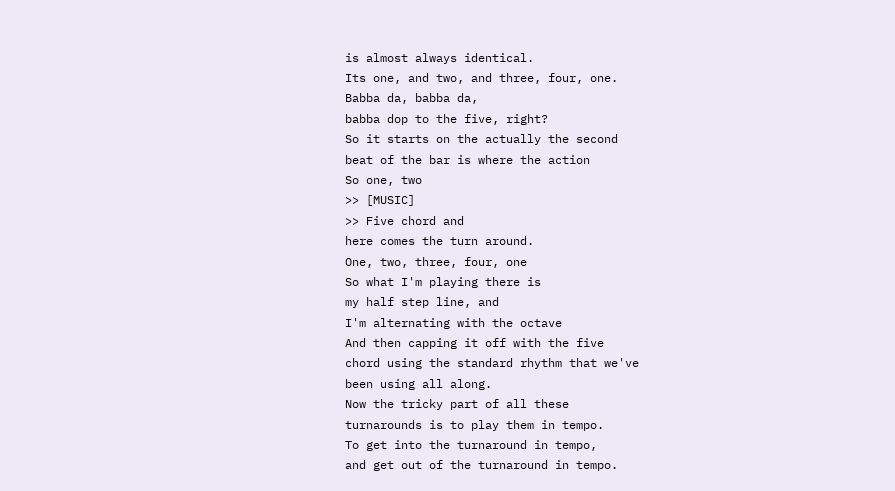is almost always identical.
Its one, and two, and three, four, one.
Babba da, babba da,
babba dop to the five, right?
So it starts on the actually the second
beat of the bar is where the action
So one, two
>> [MUSIC]
>> Five chord and
here comes the turn around.
One, two, three, four, one
So what I'm playing there is
my half step line, and
I'm alternating with the octave
And then capping it off with the five
chord using the standard rhythm that we've
been using all along.
Now the tricky part of all these
turnarounds is to play them in tempo.
To get into the turnaround in tempo,
and get out of the turnaround in tempo.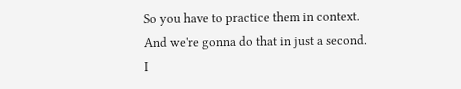So you have to practice them in context.
And we're gonna do that in just a second.
I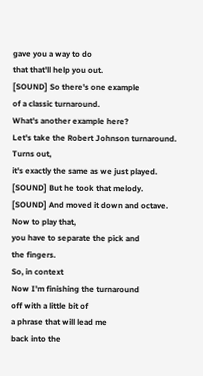gave you a way to do
that that'll help you out.
[SOUND] So there's one example
of a classic turnaround.
What's another example here?
Let's take the Robert Johnson turnaround.
Turns out,
it's exactly the same as we just played.
[SOUND] But he took that melody.
[SOUND] And moved it down and octave.
Now to play that,
you have to separate the pick and
the fingers.
So, in context
Now I'm finishing the turnaround
off with a little bit of
a phrase that will lead me
back into the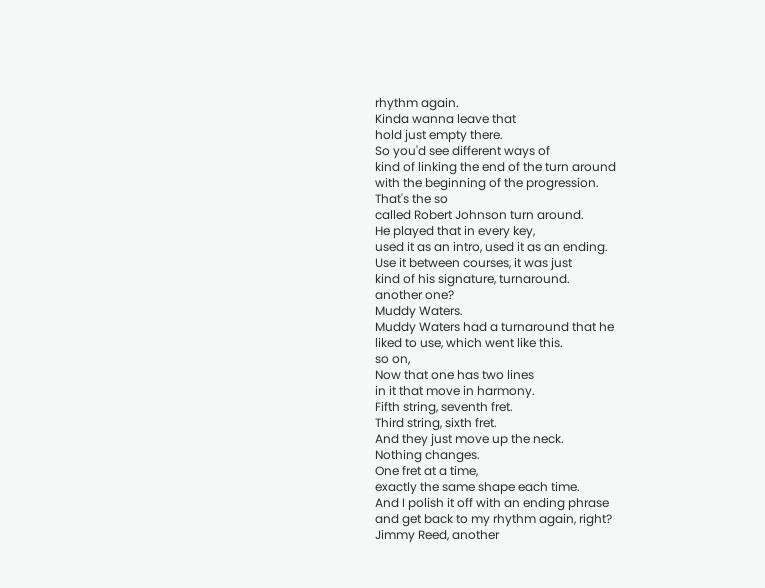rhythm again.
Kinda wanna leave that
hold just empty there.
So you'd see different ways of
kind of linking the end of the turn around
with the beginning of the progression.
That's the so
called Robert Johnson turn around.
He played that in every key,
used it as an intro, used it as an ending.
Use it between courses, it was just
kind of his signature, turnaround.
another one?
Muddy Waters.
Muddy Waters had a turnaround that he
liked to use, which went like this.
so on,
Now that one has two lines
in it that move in harmony.
Fifth string, seventh fret.
Third string, sixth fret.
And they just move up the neck.
Nothing changes.
One fret at a time,
exactly the same shape each time.
And I polish it off with an ending phrase
and get back to my rhythm again, right?
Jimmy Reed, another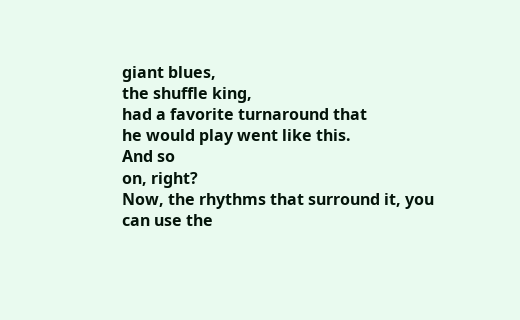giant blues,
the shuffle king,
had a favorite turnaround that
he would play went like this.
And so
on, right?
Now, the rhythms that surround it, you
can use the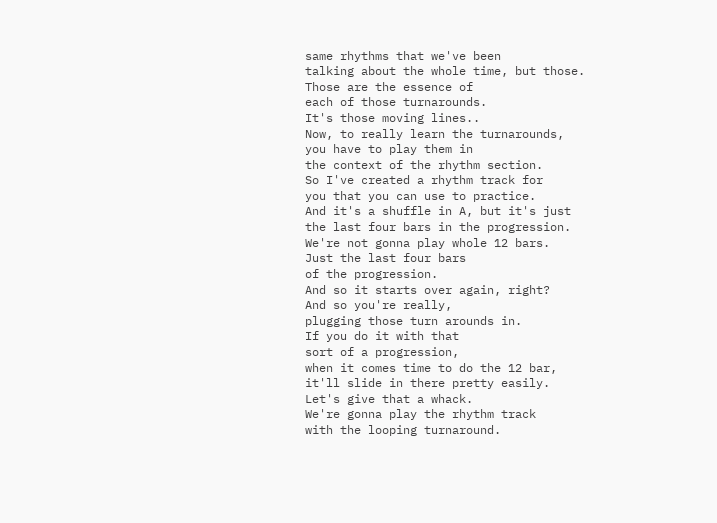same rhythms that we've been
talking about the whole time, but those.
Those are the essence of
each of those turnarounds.
It's those moving lines..
Now, to really learn the turnarounds,
you have to play them in
the context of the rhythm section.
So I've created a rhythm track for
you that you can use to practice.
And it's a shuffle in A, but it's just
the last four bars in the progression.
We're not gonna play whole 12 bars.
Just the last four bars
of the progression.
And so it starts over again, right?
And so you're really,
plugging those turn arounds in.
If you do it with that
sort of a progression,
when it comes time to do the 12 bar,
it'll slide in there pretty easily.
Let's give that a whack.
We're gonna play the rhythm track
with the looping turnaround.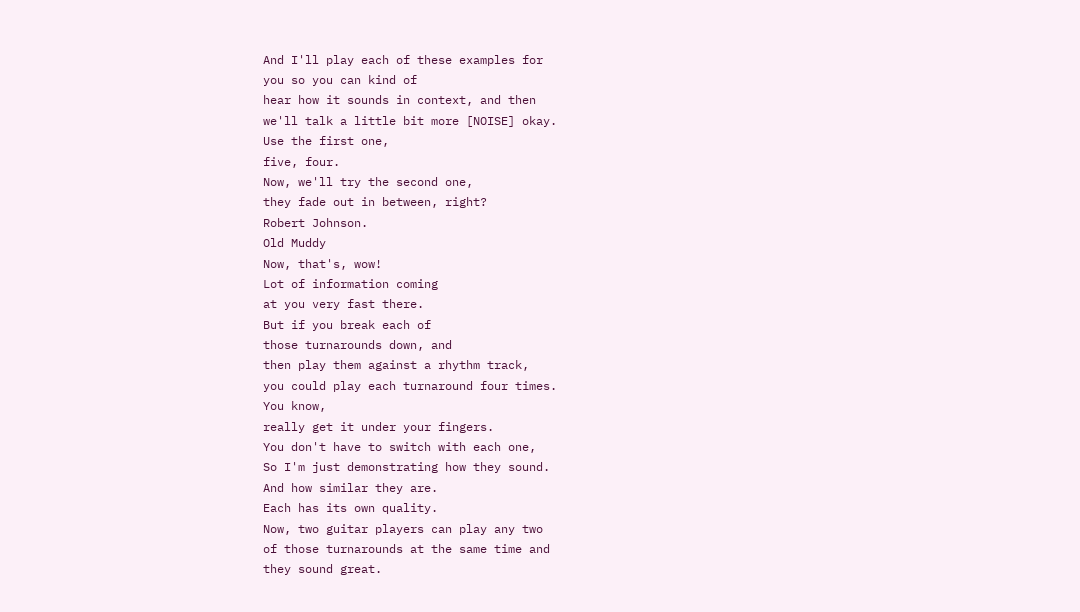And I'll play each of these examples for
you so you can kind of
hear how it sounds in context, and then
we'll talk a little bit more [NOISE] okay.
Use the first one,
five, four.
Now, we'll try the second one,
they fade out in between, right?
Robert Johnson.
Old Muddy
Now, that's, wow!
Lot of information coming
at you very fast there.
But if you break each of
those turnarounds down, and
then play them against a rhythm track,
you could play each turnaround four times.
You know,
really get it under your fingers.
You don't have to switch with each one,
So I'm just demonstrating how they sound.
And how similar they are.
Each has its own quality.
Now, two guitar players can play any two
of those turnarounds at the same time and
they sound great.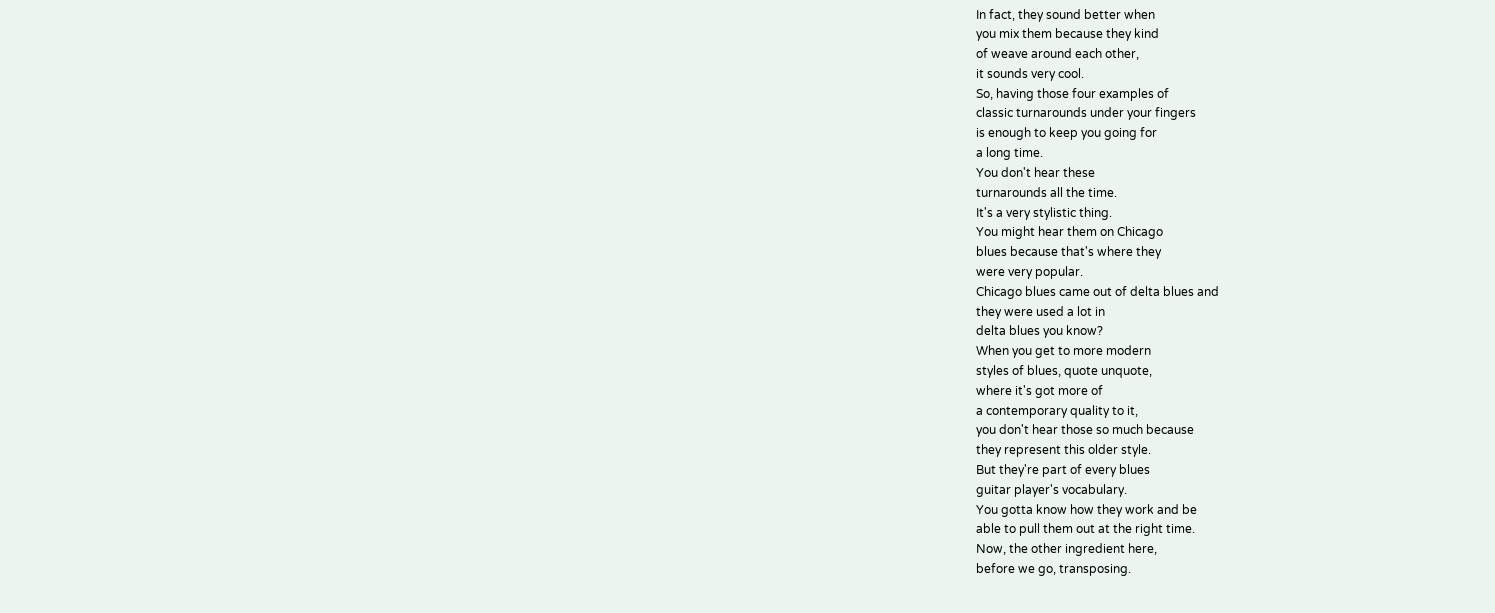In fact, they sound better when
you mix them because they kind
of weave around each other,
it sounds very cool.
So, having those four examples of
classic turnarounds under your fingers
is enough to keep you going for
a long time.
You don't hear these
turnarounds all the time.
It's a very stylistic thing.
You might hear them on Chicago
blues because that's where they
were very popular.
Chicago blues came out of delta blues and
they were used a lot in
delta blues you know?
When you get to more modern
styles of blues, quote unquote,
where it's got more of
a contemporary quality to it,
you don't hear those so much because
they represent this older style.
But they're part of every blues
guitar player's vocabulary.
You gotta know how they work and be
able to pull them out at the right time.
Now, the other ingredient here,
before we go, transposing.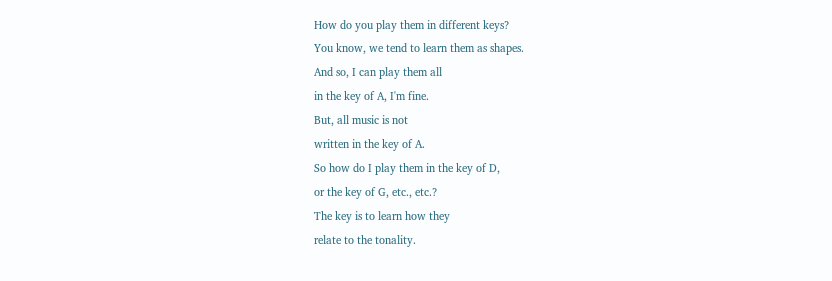How do you play them in different keys?
You know, we tend to learn them as shapes.
And so, I can play them all
in the key of A, I'm fine.
But, all music is not
written in the key of A.
So how do I play them in the key of D,
or the key of G, etc., etc.?
The key is to learn how they
relate to the tonality.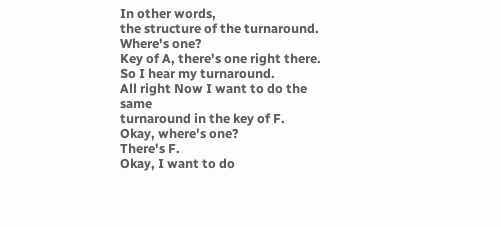In other words,
the structure of the turnaround.
Where's one?
Key of A, there's one right there.
So I hear my turnaround.
All right Now I want to do the same
turnaround in the key of F.
Okay, where's one?
There's F.
Okay, I want to do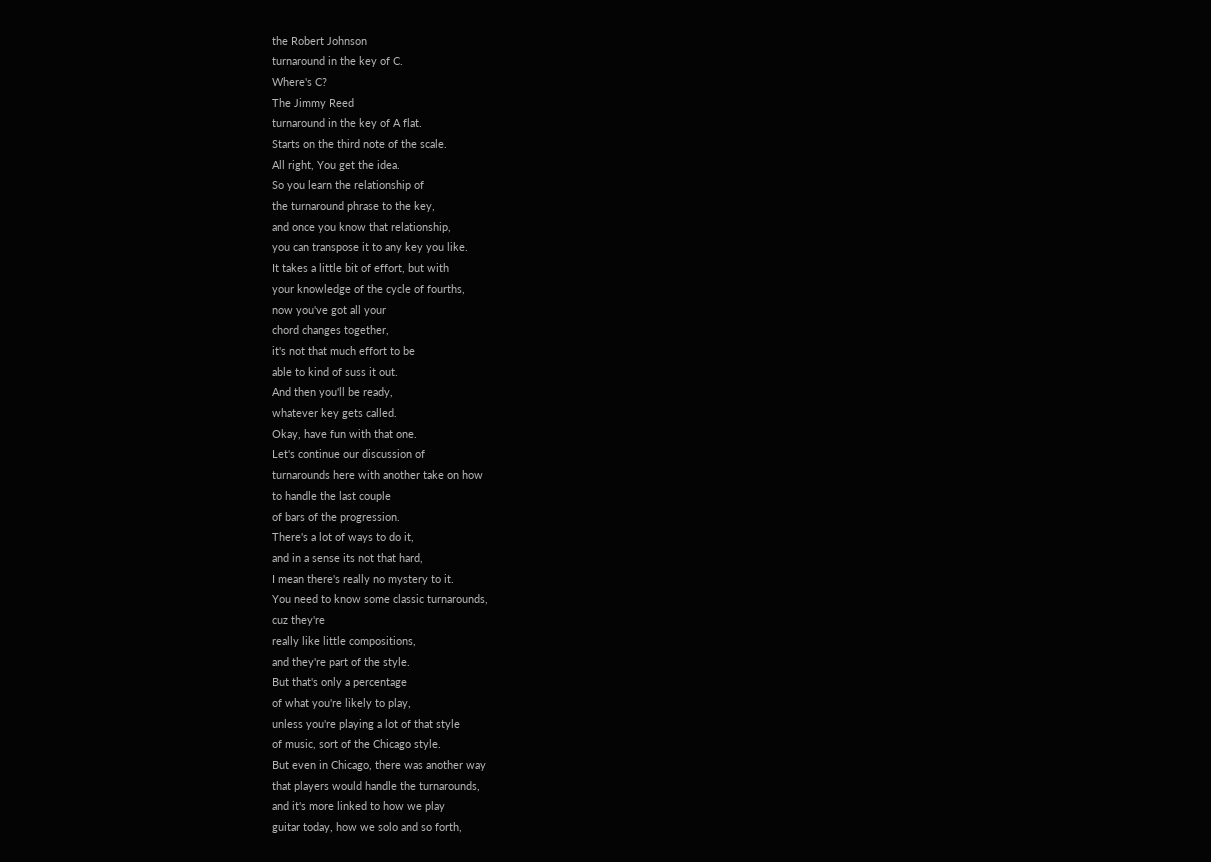the Robert Johnson
turnaround in the key of C.
Where's C?
The Jimmy Reed
turnaround in the key of A flat.
Starts on the third note of the scale.
All right, You get the idea.
So you learn the relationship of
the turnaround phrase to the key,
and once you know that relationship,
you can transpose it to any key you like.
It takes a little bit of effort, but with
your knowledge of the cycle of fourths,
now you've got all your
chord changes together,
it's not that much effort to be
able to kind of suss it out.
And then you'll be ready,
whatever key gets called.
Okay, have fun with that one.
Let's continue our discussion of
turnarounds here with another take on how
to handle the last couple
of bars of the progression.
There's a lot of ways to do it,
and in a sense its not that hard,
I mean there's really no mystery to it.
You need to know some classic turnarounds,
cuz they're
really like little compositions,
and they're part of the style.
But that's only a percentage
of what you're likely to play,
unless you're playing a lot of that style
of music, sort of the Chicago style.
But even in Chicago, there was another way
that players would handle the turnarounds,
and it's more linked to how we play
guitar today, how we solo and so forth,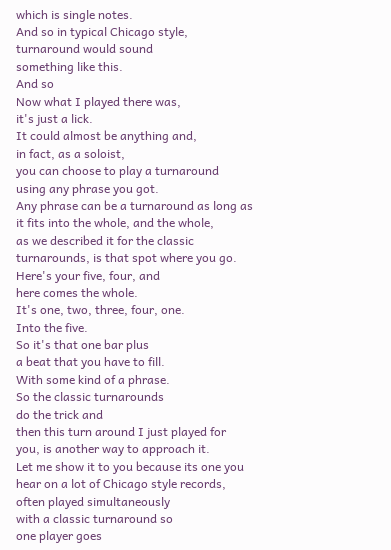which is single notes.
And so in typical Chicago style,
turnaround would sound
something like this.
And so
Now what I played there was,
it's just a lick.
It could almost be anything and,
in fact, as a soloist,
you can choose to play a turnaround
using any phrase you got.
Any phrase can be a turnaround as long as
it fits into the whole, and the whole,
as we described it for the classic
turnarounds, is that spot where you go.
Here's your five, four, and
here comes the whole.
It's one, two, three, four, one.
Into the five.
So it's that one bar plus
a beat that you have to fill.
With some kind of a phrase.
So the classic turnarounds
do the trick and
then this turn around I just played for
you, is another way to approach it.
Let me show it to you because its one you
hear on a lot of Chicago style records,
often played simultaneously
with a classic turnaround so
one player goes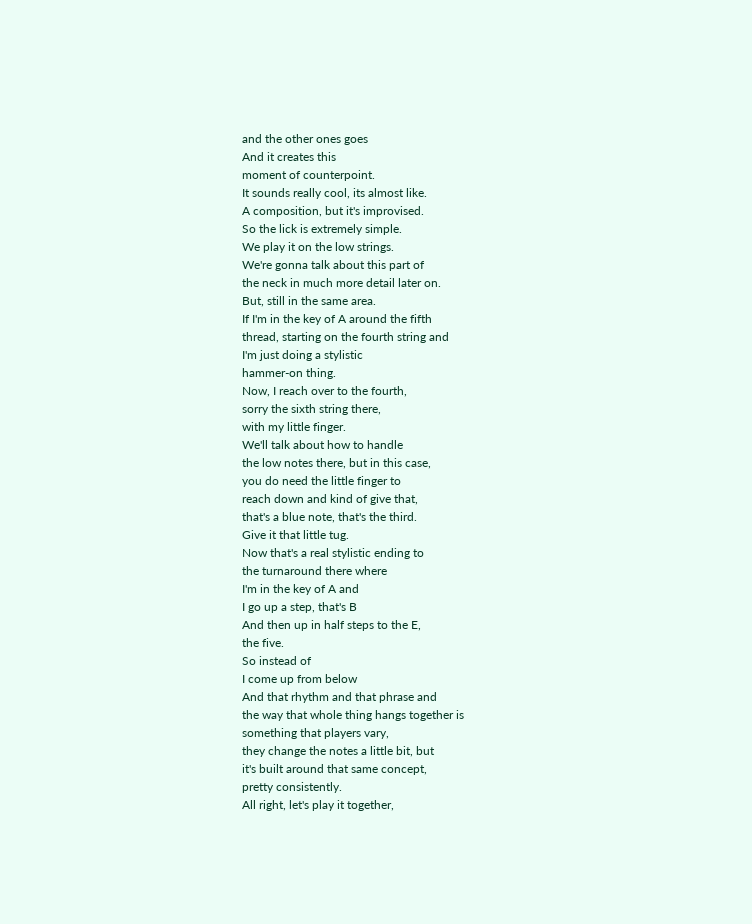and the other ones goes
And it creates this
moment of counterpoint.
It sounds really cool, its almost like.
A composition, but it's improvised.
So the lick is extremely simple.
We play it on the low strings.
We're gonna talk about this part of
the neck in much more detail later on.
But, still in the same area.
If I'm in the key of A around the fifth
thread, starting on the fourth string and
I'm just doing a stylistic
hammer-on thing.
Now, I reach over to the fourth,
sorry the sixth string there,
with my little finger.
We'll talk about how to handle
the low notes there, but in this case,
you do need the little finger to
reach down and kind of give that,
that's a blue note, that's the third.
Give it that little tug.
Now that's a real stylistic ending to
the turnaround there where
I'm in the key of A and
I go up a step, that's B
And then up in half steps to the E,
the five.
So instead of
I come up from below
And that rhythm and that phrase and
the way that whole thing hangs together is
something that players vary,
they change the notes a little bit, but
it's built around that same concept,
pretty consistently.
All right, let's play it together,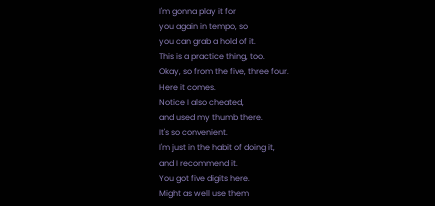I'm gonna play it for
you again in tempo, so
you can grab a hold of it.
This is a practice thing, too.
Okay, so from the five, three four.
Here it comes.
Notice I also cheated,
and used my thumb there.
It's so convenient.
I'm just in the habit of doing it,
and I recommend it.
You got five digits here.
Might as well use them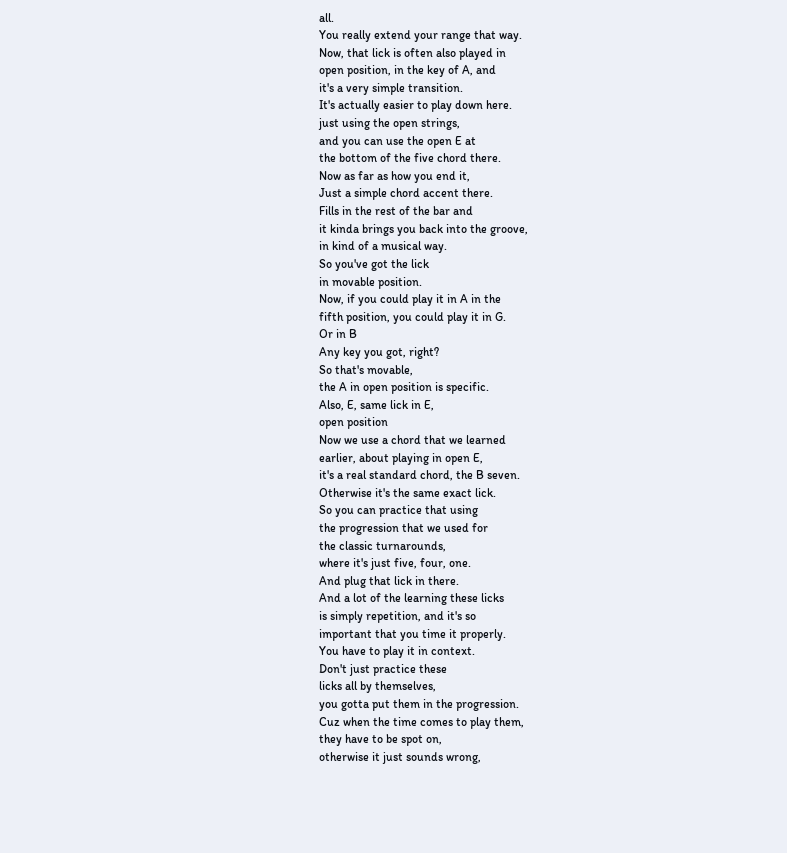all.
You really extend your range that way.
Now, that lick is often also played in
open position, in the key of A, and
it's a very simple transition.
It's actually easier to play down here.
just using the open strings,
and you can use the open E at
the bottom of the five chord there.
Now as far as how you end it,
Just a simple chord accent there.
Fills in the rest of the bar and
it kinda brings you back into the groove,
in kind of a musical way.
So you've got the lick
in movable position.
Now, if you could play it in A in the
fifth position, you could play it in G.
Or in B
Any key you got, right?
So that's movable,
the A in open position is specific.
Also, E, same lick in E,
open position
Now we use a chord that we learned
earlier, about playing in open E,
it's a real standard chord, the B seven.
Otherwise it's the same exact lick.
So you can practice that using
the progression that we used for
the classic turnarounds,
where it's just five, four, one.
And plug that lick in there.
And a lot of the learning these licks
is simply repetition, and it's so
important that you time it properly.
You have to play it in context.
Don't just practice these
licks all by themselves,
you gotta put them in the progression.
Cuz when the time comes to play them,
they have to be spot on,
otherwise it just sounds wrong,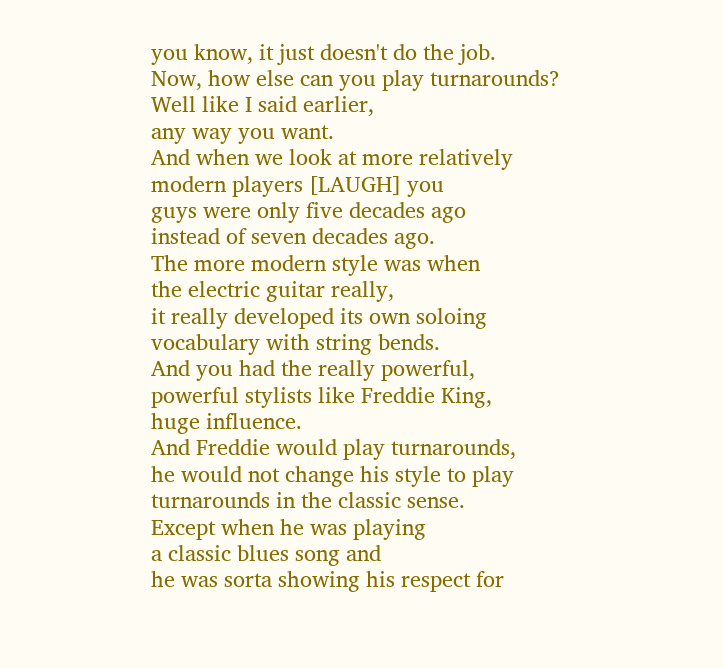you know, it just doesn't do the job.
Now, how else can you play turnarounds?
Well like I said earlier,
any way you want.
And when we look at more relatively
modern players [LAUGH] you
guys were only five decades ago
instead of seven decades ago.
The more modern style was when
the electric guitar really,
it really developed its own soloing
vocabulary with string bends.
And you had the really powerful,
powerful stylists like Freddie King,
huge influence.
And Freddie would play turnarounds,
he would not change his style to play
turnarounds in the classic sense.
Except when he was playing
a classic blues song and
he was sorta showing his respect for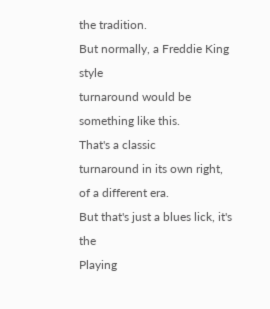the tradition.
But normally, a Freddie King style
turnaround would be something like this.
That's a classic
turnaround in its own right,
of a different era.
But that's just a blues lick, it's the
Playing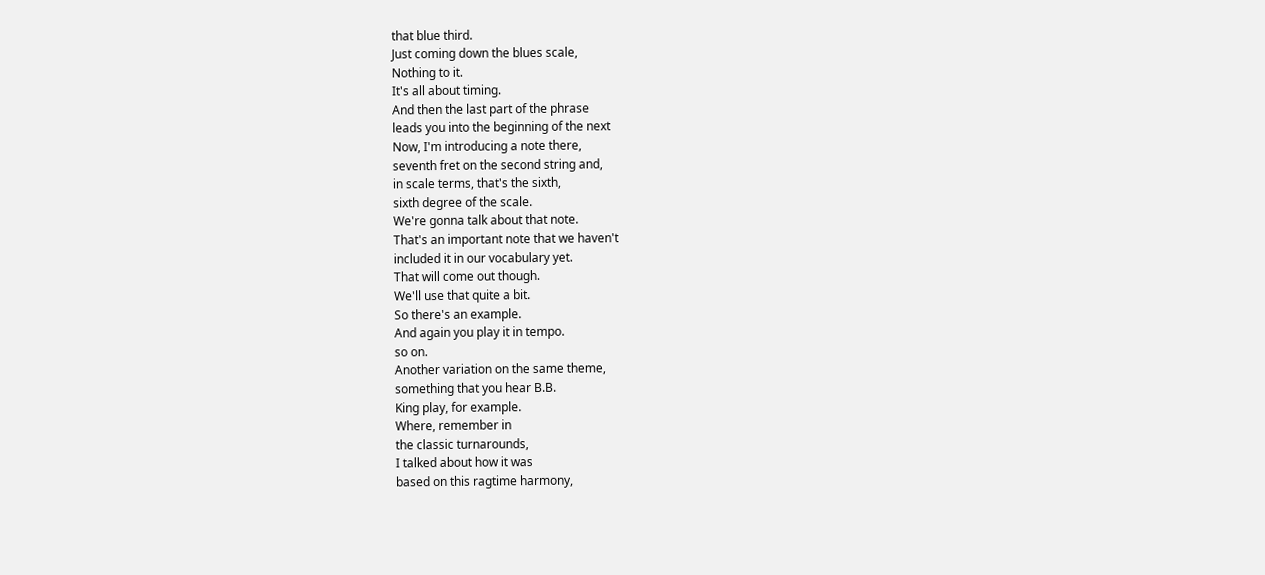that blue third.
Just coming down the blues scale,
Nothing to it.
It's all about timing.
And then the last part of the phrase
leads you into the beginning of the next
Now, I'm introducing a note there,
seventh fret on the second string and,
in scale terms, that's the sixth,
sixth degree of the scale.
We're gonna talk about that note.
That's an important note that we haven't
included it in our vocabulary yet.
That will come out though.
We'll use that quite a bit.
So there's an example.
And again you play it in tempo.
so on.
Another variation on the same theme,
something that you hear B.B.
King play, for example.
Where, remember in
the classic turnarounds,
I talked about how it was
based on this ragtime harmony,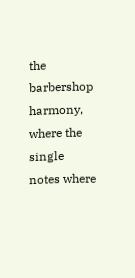the barbershop harmony, where the single
notes where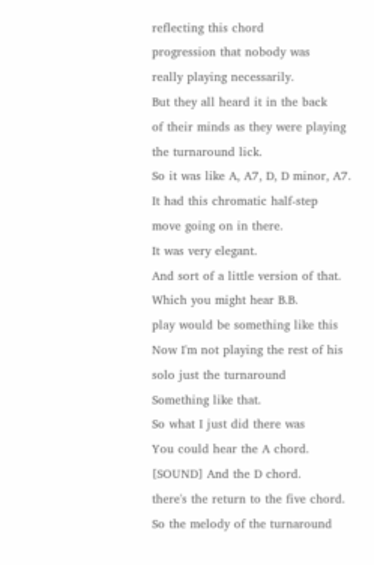reflecting this chord
progression that nobody was
really playing necessarily.
But they all heard it in the back
of their minds as they were playing
the turnaround lick.
So it was like A, A7, D, D minor, A7.
It had this chromatic half-step
move going on in there.
It was very elegant.
And sort of a little version of that.
Which you might hear B.B.
play would be something like this
Now I'm not playing the rest of his
solo just the turnaround
Something like that.
So what I just did there was
You could hear the A chord.
[SOUND] And the D chord.
there's the return to the five chord.
So the melody of the turnaround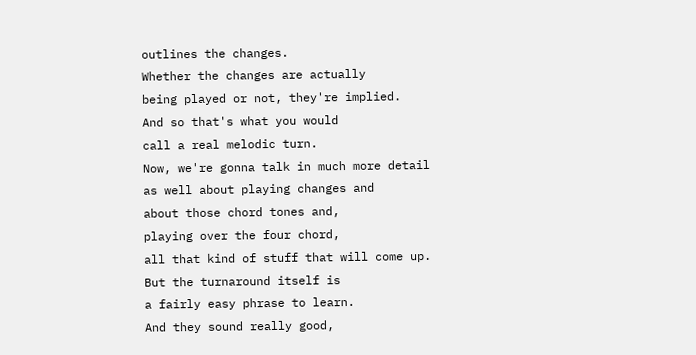outlines the changes.
Whether the changes are actually
being played or not, they're implied.
And so that's what you would
call a real melodic turn.
Now, we're gonna talk in much more detail
as well about playing changes and
about those chord tones and,
playing over the four chord,
all that kind of stuff that will come up.
But the turnaround itself is
a fairly easy phrase to learn.
And they sound really good,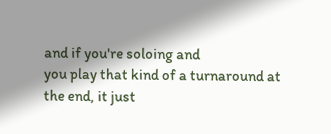and if you're soloing and
you play that kind of a turnaround at
the end, it just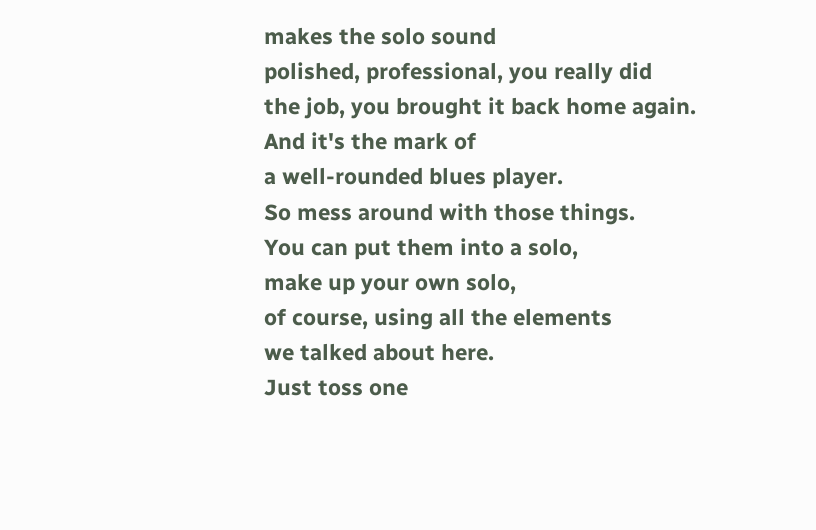makes the solo sound
polished, professional, you really did
the job, you brought it back home again.
And it's the mark of
a well-rounded blues player.
So mess around with those things.
You can put them into a solo,
make up your own solo,
of course, using all the elements
we talked about here.
Just toss one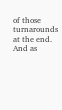of those
turnarounds at the end.
And as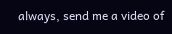always, send me a video of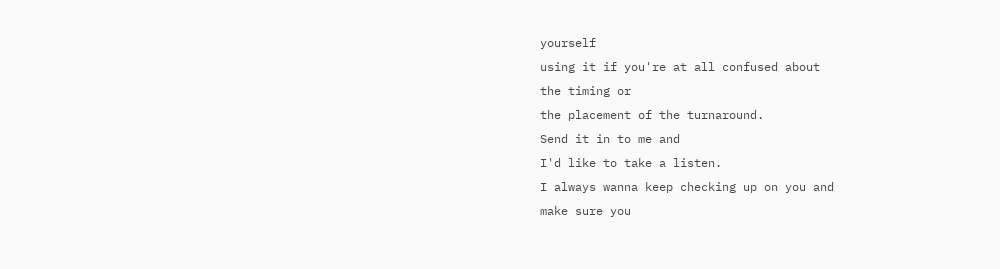yourself
using it if you're at all confused about
the timing or
the placement of the turnaround.
Send it in to me and
I'd like to take a listen.
I always wanna keep checking up on you and
make sure you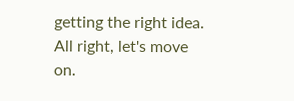getting the right idea.
All right, let's move on.